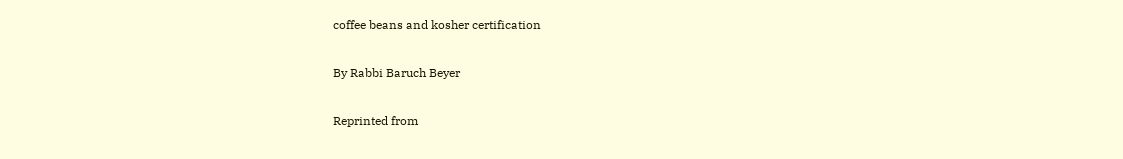coffee beans and kosher certification

By Rabbi Baruch Beyer

Reprinted from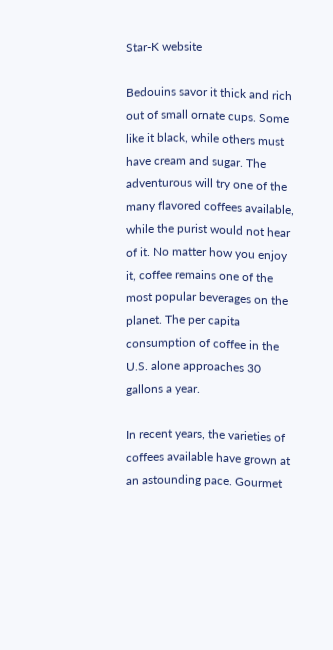Star-K website

Bedouins savor it thick and rich out of small ornate cups. Some like it black, while others must have cream and sugar. The adventurous will try one of the many flavored coffees available, while the purist would not hear of it. No matter how you enjoy it, coffee remains one of the most popular beverages on the planet. The per capita consumption of coffee in the U.S. alone approaches 30 gallons a year.

In recent years, the varieties of coffees available have grown at an astounding pace. Gourmet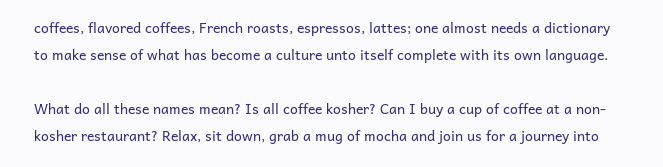coffees, flavored coffees, French roasts, espressos, lattes; one almost needs a dictionary to make sense of what has become a culture unto itself complete with its own language.

What do all these names mean? Is all coffee kosher? Can I buy a cup of coffee at a non-kosher restaurant? Relax, sit down, grab a mug of mocha and join us for a journey into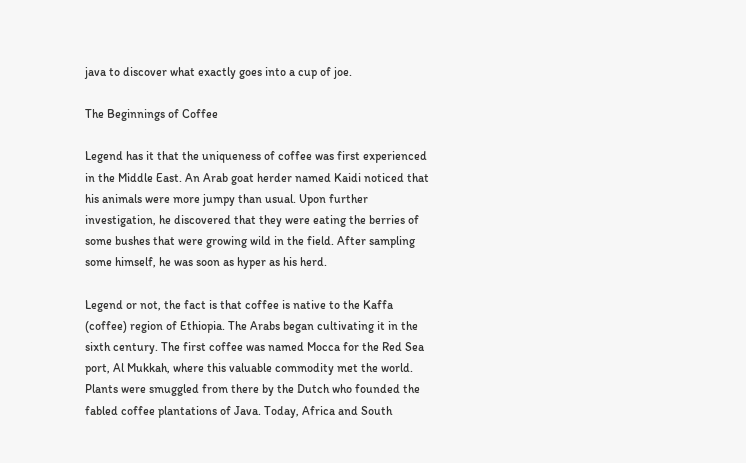java to discover what exactly goes into a cup of joe.

The Beginnings of Coffee

Legend has it that the uniqueness of coffee was first experienced in the Middle East. An Arab goat herder named Kaidi noticed that his animals were more jumpy than usual. Upon further investigation, he discovered that they were eating the berries of some bushes that were growing wild in the field. After sampling some himself, he was soon as hyper as his herd.

Legend or not, the fact is that coffee is native to the Kaffa (coffee) region of Ethiopia. The Arabs began cultivating it in the sixth century. The first coffee was named Mocca for the Red Sea port, Al Mukkah, where this valuable commodity met the world. Plants were smuggled from there by the Dutch who founded the fabled coffee plantations of Java. Today, Africa and South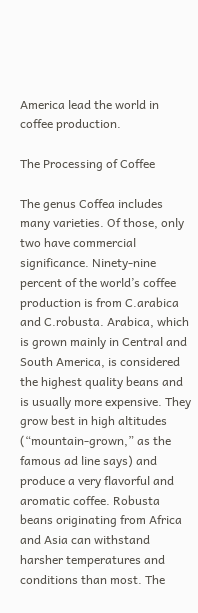America lead the world in coffee production.

The Processing of Coffee

The genus Coffea includes many varieties. Of those, only two have commercial significance. Ninety-nine percent of the world’s coffee production is from C.arabica and C.robusta. Arabica, which is grown mainly in Central and South America, is considered the highest quality beans and is usually more expensive. They grow best in high altitudes (“mountain-grown,” as the famous ad line says) and produce a very flavorful and aromatic coffee. Robusta beans originating from Africa and Asia can withstand harsher temperatures and conditions than most. The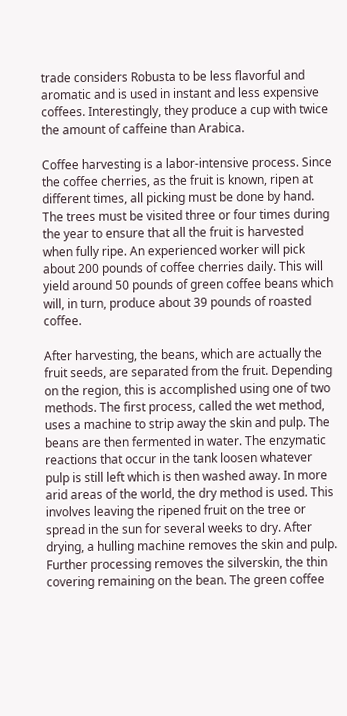trade considers Robusta to be less flavorful and aromatic and is used in instant and less expensive coffees. Interestingly, they produce a cup with twice the amount of caffeine than Arabica.

Coffee harvesting is a labor-intensive process. Since the coffee cherries, as the fruit is known, ripen at different times, all picking must be done by hand. The trees must be visited three or four times during the year to ensure that all the fruit is harvested when fully ripe. An experienced worker will pick about 200 pounds of coffee cherries daily. This will yield around 50 pounds of green coffee beans which will, in turn, produce about 39 pounds of roasted coffee.

After harvesting, the beans, which are actually the fruit seeds, are separated from the fruit. Depending on the region, this is accomplished using one of two methods. The first process, called the wet method, uses a machine to strip away the skin and pulp. The beans are then fermented in water. The enzymatic reactions that occur in the tank loosen whatever pulp is still left which is then washed away. In more arid areas of the world, the dry method is used. This involves leaving the ripened fruit on the tree or spread in the sun for several weeks to dry. After drying, a hulling machine removes the skin and pulp. Further processing removes the silverskin, the thin covering remaining on the bean. The green coffee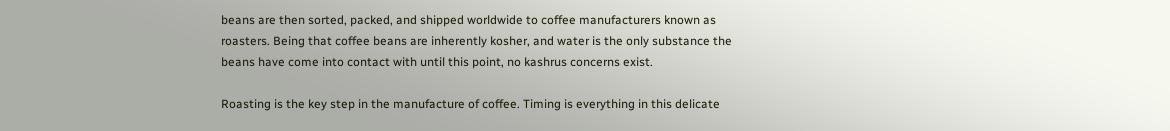beans are then sorted, packed, and shipped worldwide to coffee manufacturers known as roasters. Being that coffee beans are inherently kosher, and water is the only substance the beans have come into contact with until this point, no kashrus concerns exist.

Roasting is the key step in the manufacture of coffee. Timing is everything in this delicate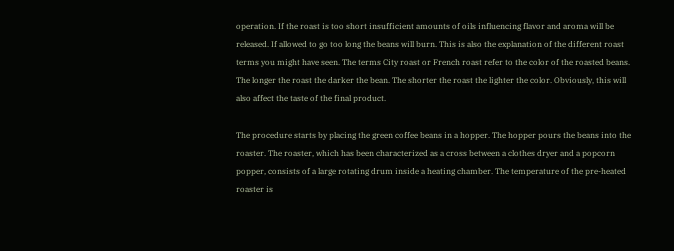operation. If the roast is too short insufficient amounts of oils influencing flavor and aroma will be released. If allowed to go too long the beans will burn. This is also the explanation of the different roast terms you might have seen. The terms City roast or French roast refer to the color of the roasted beans. The longer the roast the darker the bean. The shorter the roast the lighter the color. Obviously, this will also affect the taste of the final product.

The procedure starts by placing the green coffee beans in a hopper. The hopper pours the beans into the roaster. The roaster, which has been characterized as a cross between a clothes dryer and a popcorn popper, consists of a large rotating drum inside a heating chamber. The temperature of the pre-heated roaster is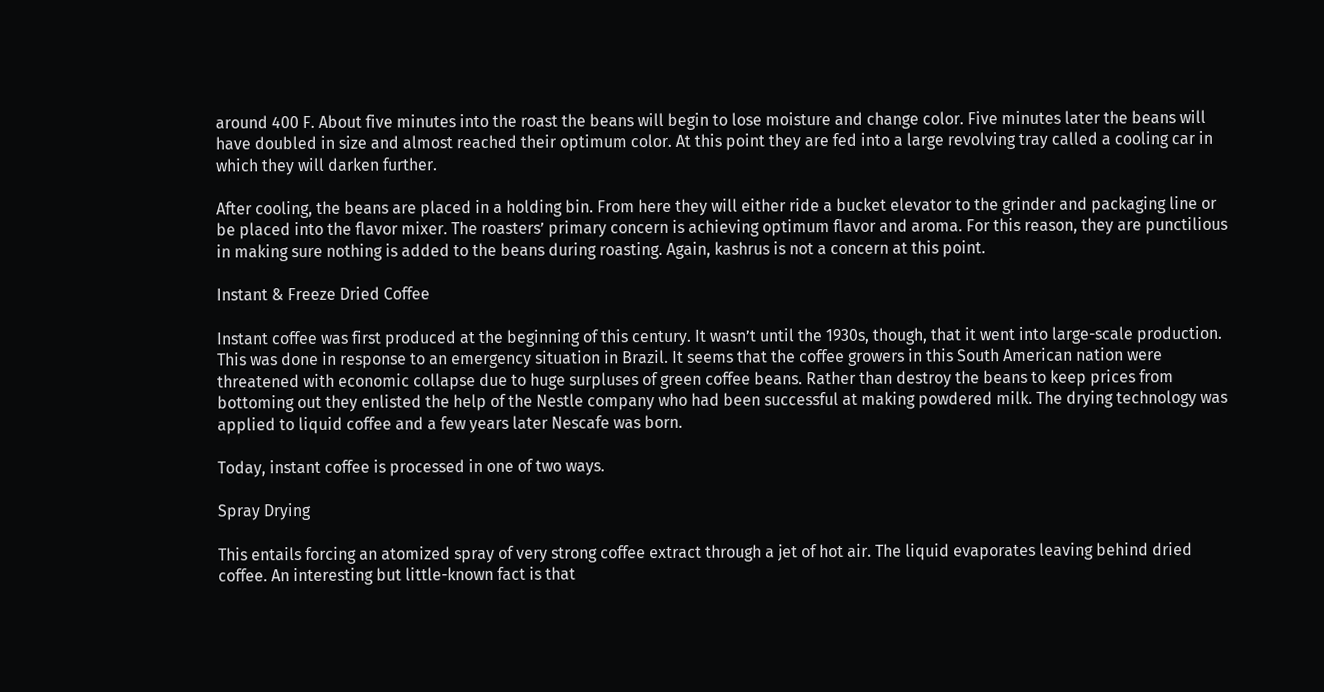around 400 F. About five minutes into the roast the beans will begin to lose moisture and change color. Five minutes later the beans will have doubled in size and almost reached their optimum color. At this point they are fed into a large revolving tray called a cooling car in which they will darken further.

After cooling, the beans are placed in a holding bin. From here they will either ride a bucket elevator to the grinder and packaging line or be placed into the flavor mixer. The roasters’ primary concern is achieving optimum flavor and aroma. For this reason, they are punctilious in making sure nothing is added to the beans during roasting. Again, kashrus is not a concern at this point.

Instant & Freeze Dried Coffee

Instant coffee was first produced at the beginning of this century. It wasn’t until the 1930s, though, that it went into large-scale production. This was done in response to an emergency situation in Brazil. It seems that the coffee growers in this South American nation were threatened with economic collapse due to huge surpluses of green coffee beans. Rather than destroy the beans to keep prices from bottoming out they enlisted the help of the Nestle company who had been successful at making powdered milk. The drying technology was applied to liquid coffee and a few years later Nescafe was born.

Today, instant coffee is processed in one of two ways.

Spray Drying

This entails forcing an atomized spray of very strong coffee extract through a jet of hot air. The liquid evaporates leaving behind dried coffee. An interesting but little-known fact is that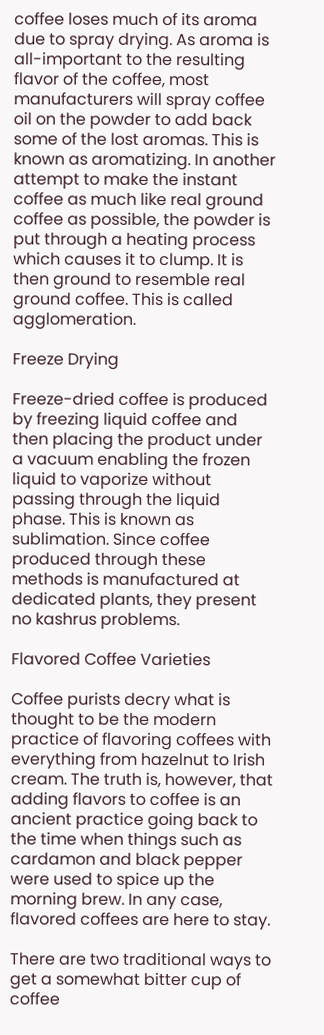coffee loses much of its aroma due to spray drying. As aroma is all-important to the resulting flavor of the coffee, most manufacturers will spray coffee oil on the powder to add back some of the lost aromas. This is known as aromatizing. In another attempt to make the instant coffee as much like real ground coffee as possible, the powder is put through a heating process which causes it to clump. It is then ground to resemble real ground coffee. This is called agglomeration.

Freeze Drying

Freeze-dried coffee is produced by freezing liquid coffee and then placing the product under a vacuum enabling the frozen liquid to vaporize without passing through the liquid phase. This is known as sublimation. Since coffee produced through these methods is manufactured at dedicated plants, they present no kashrus problems.

Flavored Coffee Varieties

Coffee purists decry what is thought to be the modern practice of flavoring coffees with everything from hazelnut to Irish cream. The truth is, however, that adding flavors to coffee is an ancient practice going back to the time when things such as cardamon and black pepper were used to spice up the morning brew. In any case, flavored coffees are here to stay.

There are two traditional ways to get a somewhat bitter cup of coffee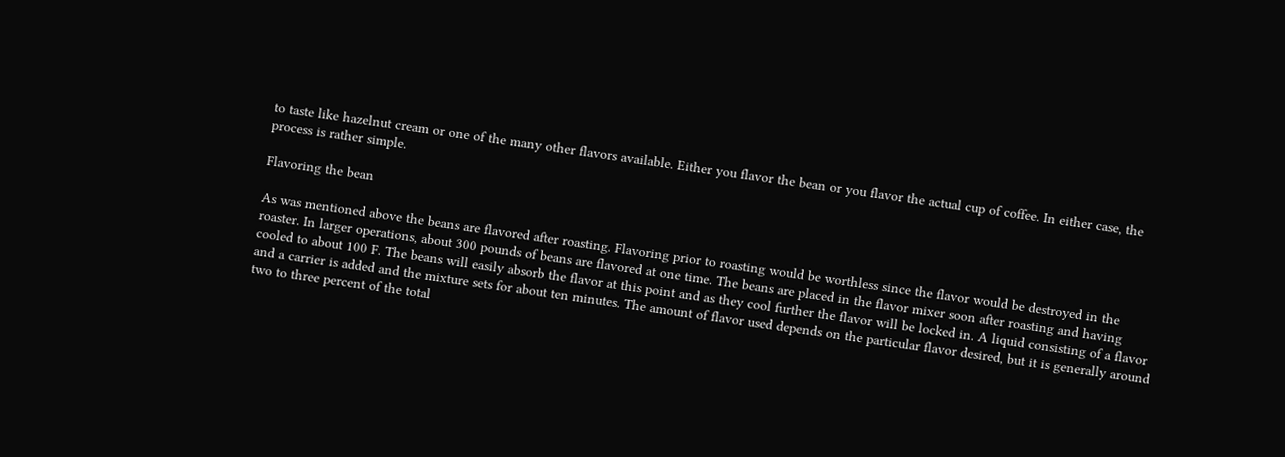to taste like hazelnut cream or one of the many other flavors available. Either you flavor the bean or you flavor the actual cup of coffee. In either case, the process is rather simple.

Flavoring the bean

As was mentioned above the beans are flavored after roasting. Flavoring prior to roasting would be worthless since the flavor would be destroyed in the roaster. In larger operations, about 300 pounds of beans are flavored at one time. The beans are placed in the flavor mixer soon after roasting and having cooled to about 100 F. The beans will easily absorb the flavor at this point and as they cool further the flavor will be locked in. A liquid consisting of a flavor and a carrier is added and the mixture sets for about ten minutes. The amount of flavor used depends on the particular flavor desired, but it is generally around two to three percent of the total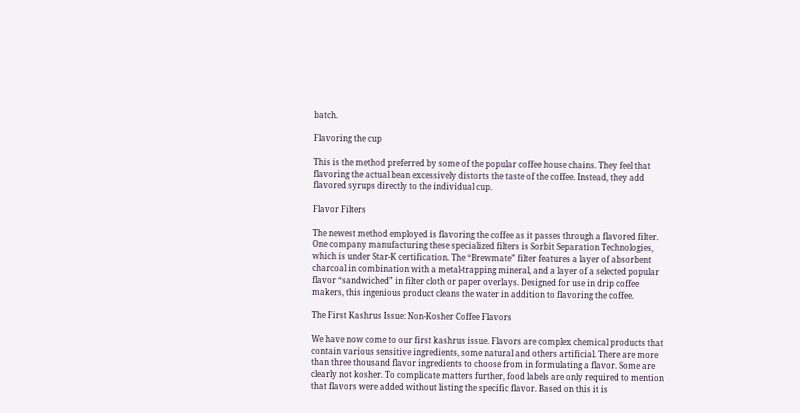batch.

Flavoring the cup

This is the method preferred by some of the popular coffee house chains. They feel that flavoring the actual bean excessively distorts the taste of the coffee. Instead, they add flavored syrups directly to the individual cup.

Flavor Filters

The newest method employed is flavoring the coffee as it passes through a flavored filter. One company manufacturing these specialized filters is Sorbit Separation Technologies, which is under Star-K certification. The “Brewmate” filter features a layer of absorbent charcoal in combination with a metal-trapping mineral, and a layer of a selected popular flavor “sandwiched” in filter cloth or paper overlays. Designed for use in drip coffee makers, this ingenious product cleans the water in addition to flavoring the coffee.

The First Kashrus Issue: Non-Kosher Coffee Flavors

We have now come to our first kashrus issue. Flavors are complex chemical products that contain various sensitive ingredients, some natural and others artificial. There are more than three thousand flavor ingredients to choose from in formulating a flavor. Some are clearly not kosher. To complicate matters further, food labels are only required to mention that flavors were added without listing the specific flavor. Based on this it is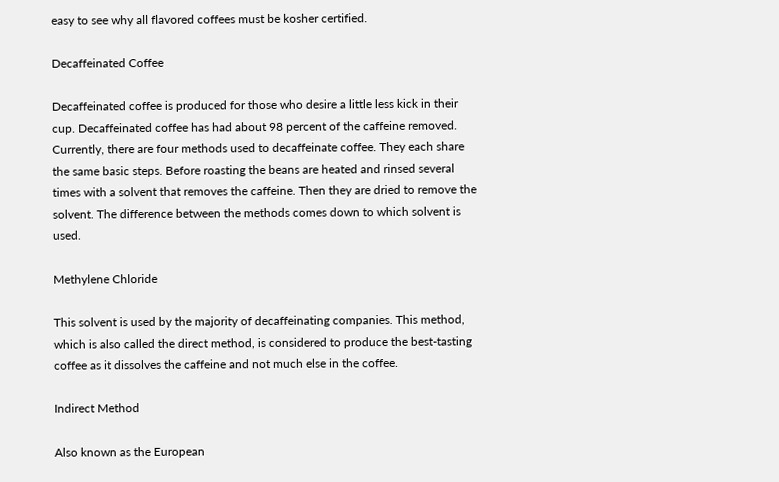easy to see why all flavored coffees must be kosher certified.

Decaffeinated Coffee

Decaffeinated coffee is produced for those who desire a little less kick in their cup. Decaffeinated coffee has had about 98 percent of the caffeine removed. Currently, there are four methods used to decaffeinate coffee. They each share the same basic steps. Before roasting the beans are heated and rinsed several times with a solvent that removes the caffeine. Then they are dried to remove the solvent. The difference between the methods comes down to which solvent is used.

Methylene Chloride

This solvent is used by the majority of decaffeinating companies. This method, which is also called the direct method, is considered to produce the best-tasting coffee as it dissolves the caffeine and not much else in the coffee.

Indirect Method

Also known as the European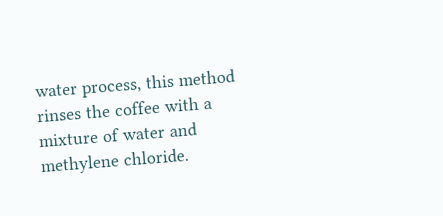water process, this method rinses the coffee with a mixture of water and methylene chloride.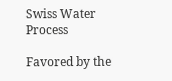Swiss Water Process

Favored by the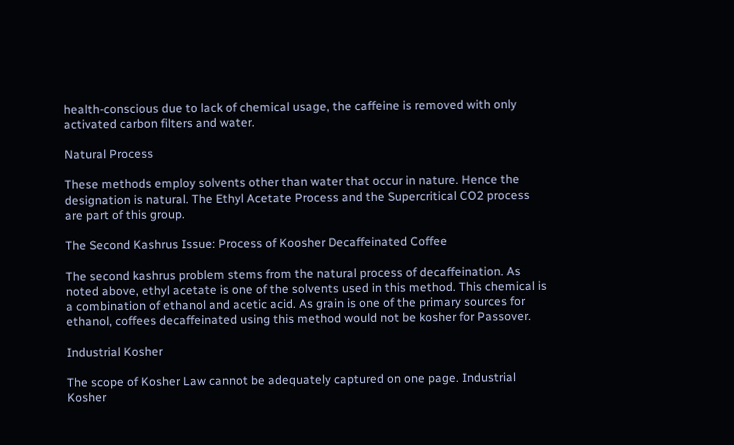health-conscious due to lack of chemical usage, the caffeine is removed with only activated carbon filters and water.

Natural Process

These methods employ solvents other than water that occur in nature. Hence the designation is natural. The Ethyl Acetate Process and the Supercritical CO2 process are part of this group.

The Second Kashrus Issue: Process of Koosher Decaffeinated Coffee

The second kashrus problem stems from the natural process of decaffeination. As noted above, ethyl acetate is one of the solvents used in this method. This chemical is a combination of ethanol and acetic acid. As grain is one of the primary sources for ethanol, coffees decaffeinated using this method would not be kosher for Passover.

Industrial Kosher

The scope of Kosher Law cannot be adequately captured on one page. Industrial Kosher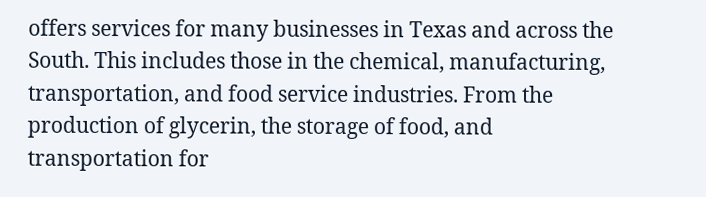offers services for many businesses in Texas and across the South. This includes those in the chemical, manufacturing, transportation, and food service industries. From the production of glycerin, the storage of food, and transportation for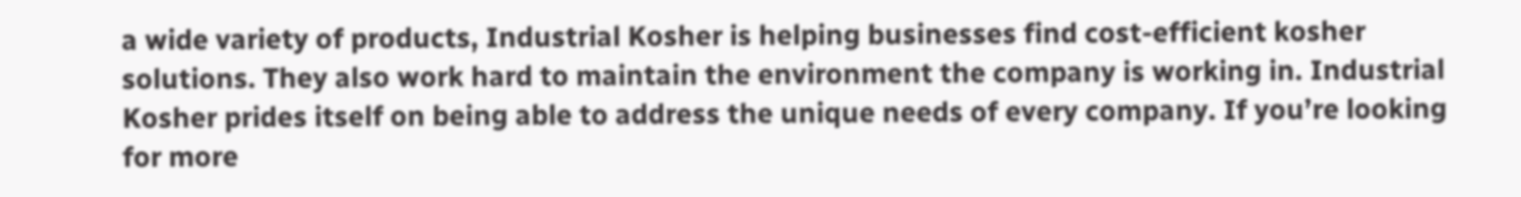a wide variety of products, Industrial Kosher is helping businesses find cost-efficient kosher solutions. They also work hard to maintain the environment the company is working in. Industrial Kosher prides itself on being able to address the unique needs of every company. If you’re looking for more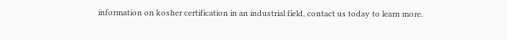information on kosher certification in an industrial field, contact us today to learn more.